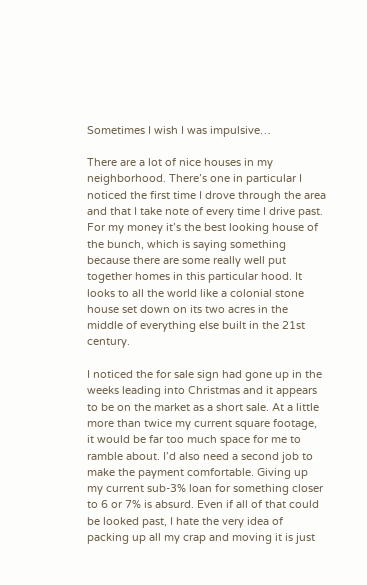Sometimes I wish I was impulsive…

There are a lot of nice houses in my neighborhood. There’s one in particular I noticed the first time I drove through the area and that I take note of every time I drive past. For my money it’s the best looking house of the bunch, which is saying something because there are some really well put together homes in this particular hood. It looks to all the world like a colonial stone house set down on its two acres in the middle of everything else built in the 21st century.

I noticed the for sale sign had gone up in the weeks leading into Christmas and it appears to be on the market as a short sale. At a little more than twice my current square footage, it would be far too much space for me to ramble about. I’d also need a second job to make the payment comfortable. Giving up my current sub-3% loan for something closer to 6 or 7% is absurd. Even if all of that could be looked past, I hate the very idea of packing up all my crap and moving it is just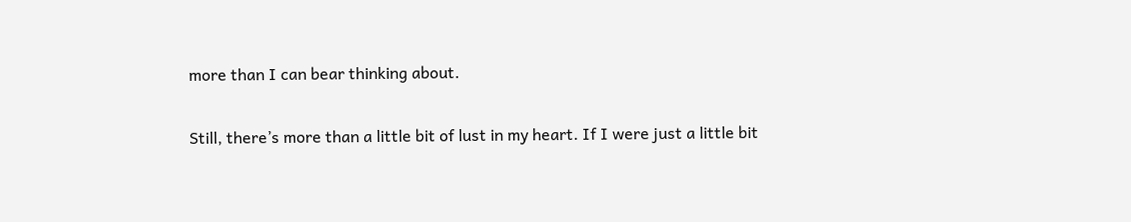more than I can bear thinking about.

Still, there’s more than a little bit of lust in my heart. If I were just a little bit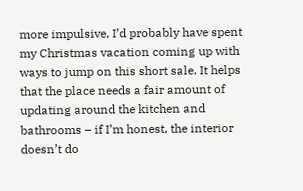more impulsive, I’d probably have spent my Christmas vacation coming up with ways to jump on this short sale. It helps that the place needs a fair amount of updating around the kitchen and bathrooms – if I’m honest, the interior doesn’t do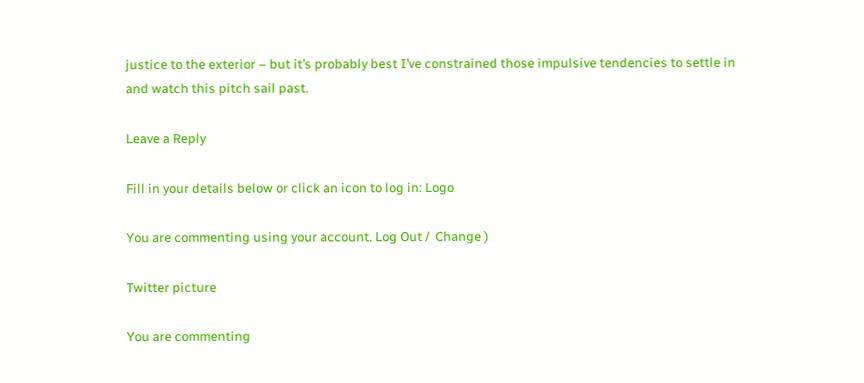justice to the exterior – but it’s probably best I’ve constrained those impulsive tendencies to settle in and watch this pitch sail past.

Leave a Reply

Fill in your details below or click an icon to log in: Logo

You are commenting using your account. Log Out /  Change )

Twitter picture

You are commenting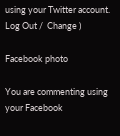using your Twitter account. Log Out /  Change )

Facebook photo

You are commenting using your Facebook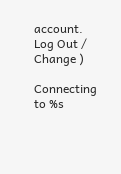account. Log Out /  Change )

Connecting to %s